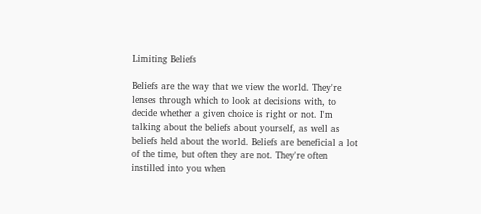Limiting Beliefs

Beliefs are the way that we view the world. They're lenses through which to look at decisions with, to decide whether a given choice is right or not. I'm talking about the beliefs about yourself, as well as beliefs held about the world. Beliefs are beneficial a lot of the time, but often they are not. They're often instilled into you when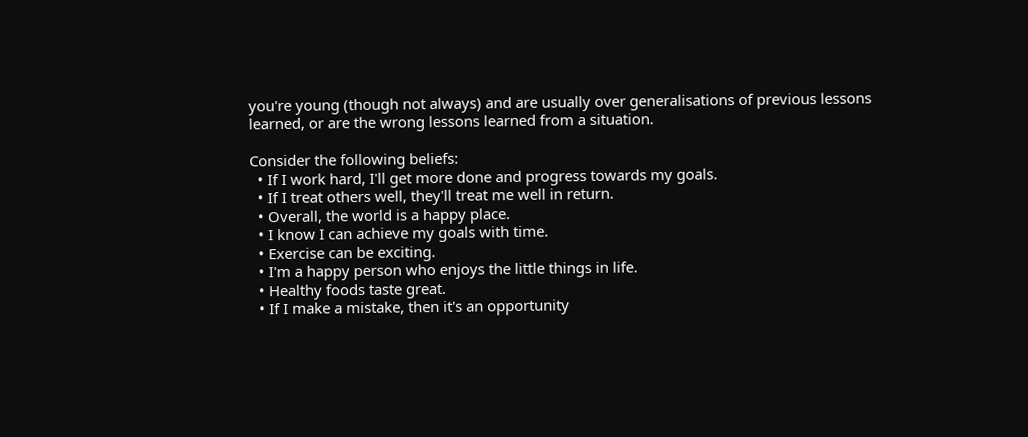you're young (though not always) and are usually over generalisations of previous lessons learned, or are the wrong lessons learned from a situation.

Consider the following beliefs:
  • If I work hard, I'll get more done and progress towards my goals.
  • If I treat others well, they'll treat me well in return.
  • Overall, the world is a happy place.
  • I know I can achieve my goals with time.
  • Exercise can be exciting.
  • I'm a happy person who enjoys the little things in life.
  • Healthy foods taste great.
  • If I make a mistake, then it's an opportunity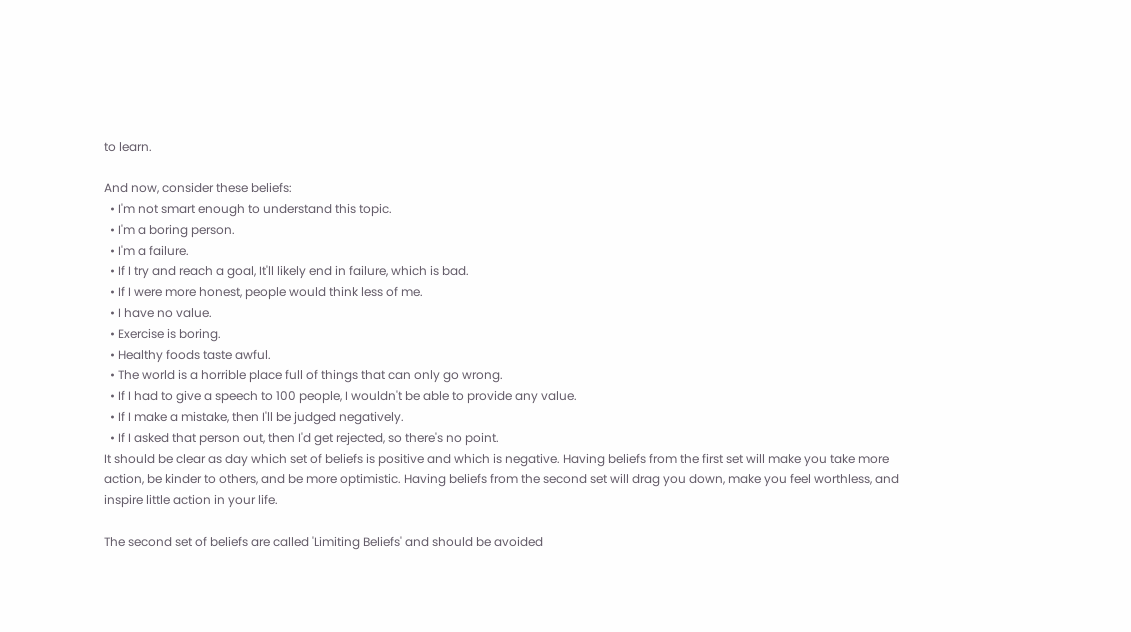to learn.

And now, consider these beliefs:
  • I'm not smart enough to understand this topic.
  • I'm a boring person.
  • I'm a failure.
  • If I try and reach a goal, It'll likely end in failure, which is bad.
  • If I were more honest, people would think less of me.
  • I have no value.
  • Exercise is boring.
  • Healthy foods taste awful.
  • The world is a horrible place full of things that can only go wrong.
  • If I had to give a speech to 100 people, I wouldn't be able to provide any value.
  • If I make a mistake, then I'll be judged negatively.
  • If I asked that person out, then I'd get rejected, so there's no point.
It should be clear as day which set of beliefs is positive and which is negative. Having beliefs from the first set will make you take more action, be kinder to others, and be more optimistic. Having beliefs from the second set will drag you down, make you feel worthless, and inspire little action in your life.

The second set of beliefs are called 'Limiting Beliefs' and should be avoided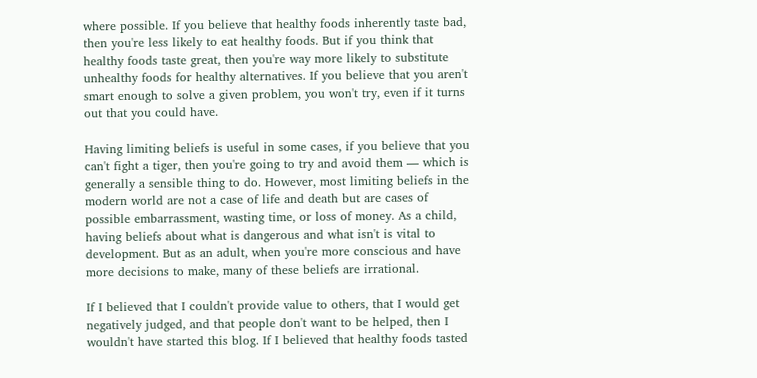where possible. If you believe that healthy foods inherently taste bad, then you're less likely to eat healthy foods. But if you think that healthy foods taste great, then you're way more likely to substitute unhealthy foods for healthy alternatives. If you believe that you aren't smart enough to solve a given problem, you won't try, even if it turns out that you could have.

Having limiting beliefs is useful in some cases, if you believe that you can't fight a tiger, then you're going to try and avoid them — which is generally a sensible thing to do. However, most limiting beliefs in the modern world are not a case of life and death but are cases of possible embarrassment, wasting time, or loss of money. As a child, having beliefs about what is dangerous and what isn't is vital to development. But as an adult, when you're more conscious and have more decisions to make, many of these beliefs are irrational.

If I believed that I couldn't provide value to others, that I would get negatively judged, and that people don't want to be helped, then I wouldn't have started this blog. If I believed that healthy foods tasted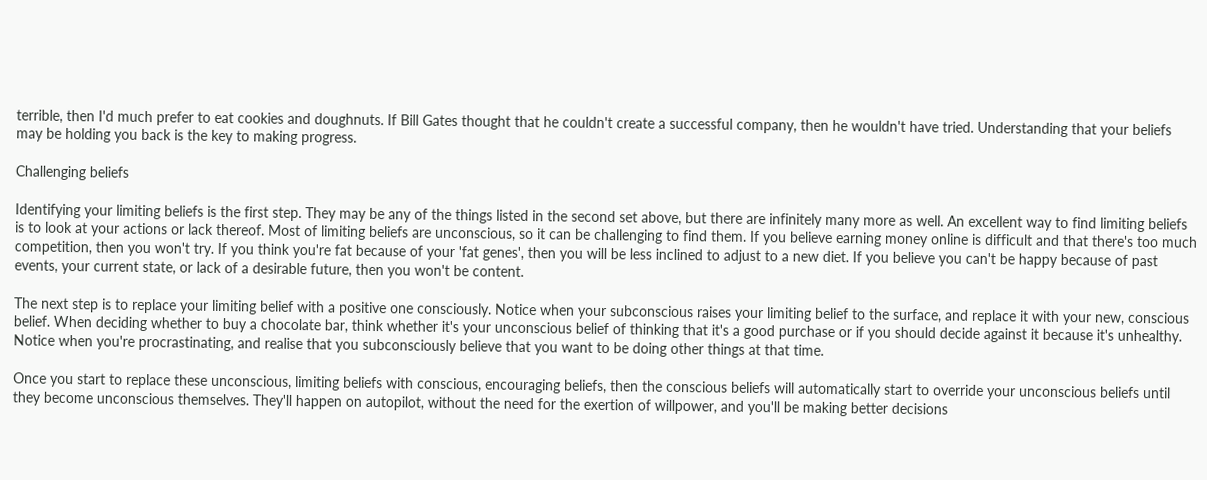terrible, then I'd much prefer to eat cookies and doughnuts. If Bill Gates thought that he couldn't create a successful company, then he wouldn't have tried. Understanding that your beliefs may be holding you back is the key to making progress.

Challenging beliefs

Identifying your limiting beliefs is the first step. They may be any of the things listed in the second set above, but there are infinitely many more as well. An excellent way to find limiting beliefs is to look at your actions or lack thereof. Most of limiting beliefs are unconscious, so it can be challenging to find them. If you believe earning money online is difficult and that there's too much competition, then you won't try. If you think you're fat because of your 'fat genes', then you will be less inclined to adjust to a new diet. If you believe you can't be happy because of past events, your current state, or lack of a desirable future, then you won't be content.

The next step is to replace your limiting belief with a positive one consciously. Notice when your subconscious raises your limiting belief to the surface, and replace it with your new, conscious belief. When deciding whether to buy a chocolate bar, think whether it's your unconscious belief of thinking that it's a good purchase or if you should decide against it because it's unhealthy. Notice when you're procrastinating, and realise that you subconsciously believe that you want to be doing other things at that time.

Once you start to replace these unconscious, limiting beliefs with conscious, encouraging beliefs, then the conscious beliefs will automatically start to override your unconscious beliefs until they become unconscious themselves. They'll happen on autopilot, without the need for the exertion of willpower, and you'll be making better decisions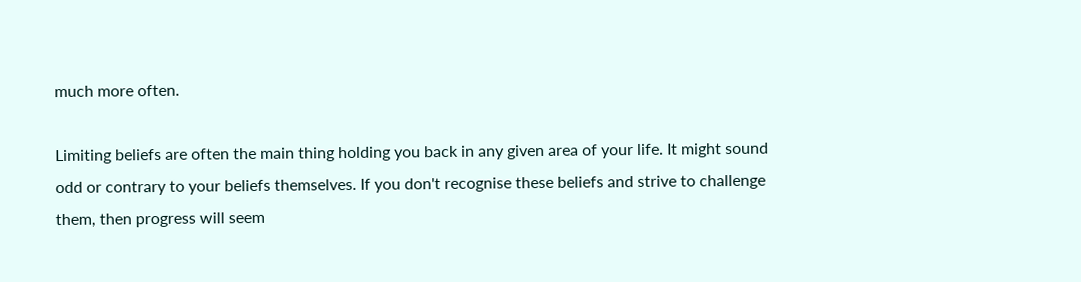much more often.

Limiting beliefs are often the main thing holding you back in any given area of your life. It might sound odd or contrary to your beliefs themselves. If you don't recognise these beliefs and strive to challenge them, then progress will seem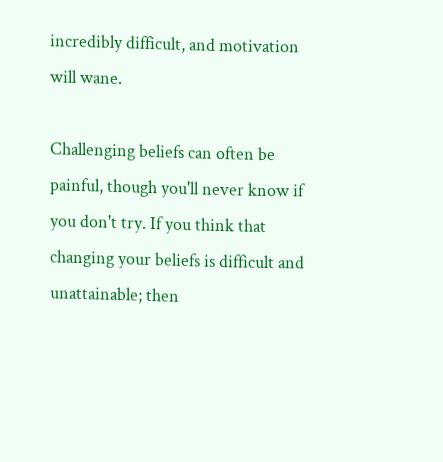incredibly difficult, and motivation will wane.

Challenging beliefs can often be painful, though you'll never know if you don't try. If you think that changing your beliefs is difficult and unattainable; then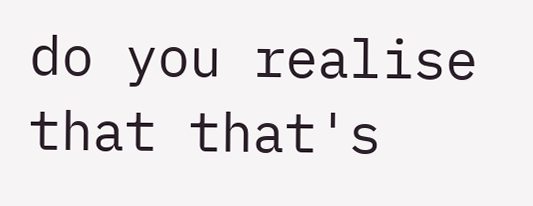do you realise that that's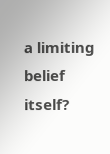a limiting belief itself?